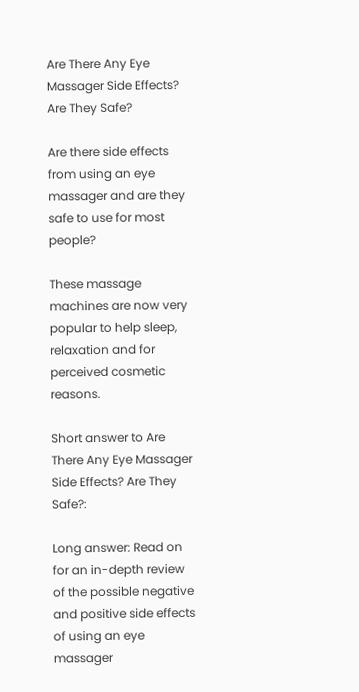Are There Any Eye Massager Side Effects? Are They Safe?

Are there side effects from using an eye massager and are they safe to use for most people?

These massage machines are now very popular to help sleep, relaxation and for perceived cosmetic reasons.

Short answer to Are There Any Eye Massager Side Effects? Are They Safe?:

Long answer: Read on for an in-depth review of the possible negative and positive side effects of using an eye massager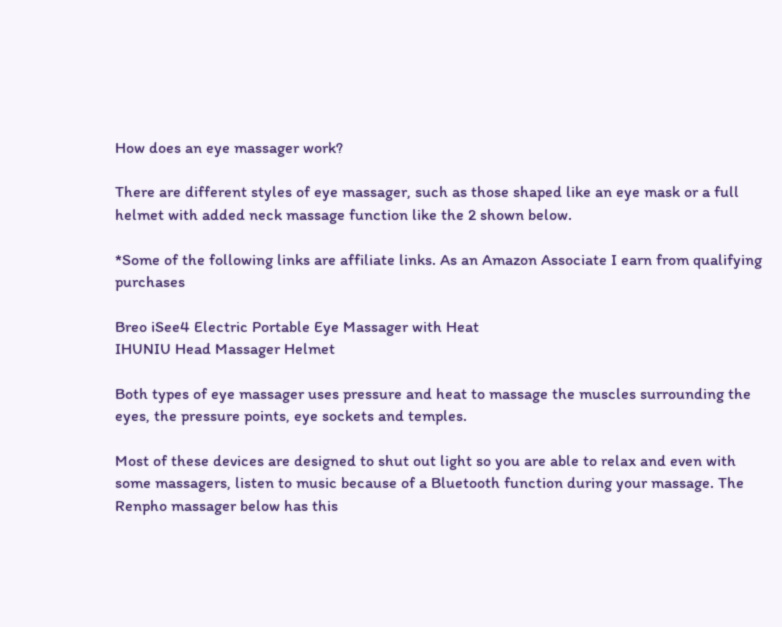How does an eye massager work?

There are different styles of eye massager, such as those shaped like an eye mask or a full helmet with added neck massage function like the 2 shown below.

*Some of the following links are affiliate links. As an Amazon Associate I earn from qualifying purchases

Breo iSee4 Electric Portable Eye Massager with Heat
IHUNIU Head Massager Helmet

Both types of eye massager uses pressure and heat to massage the muscles surrounding the eyes, the pressure points, eye sockets and temples.

Most of these devices are designed to shut out light so you are able to relax and even with some massagers, listen to music because of a Bluetooth function during your massage. The Renpho massager below has this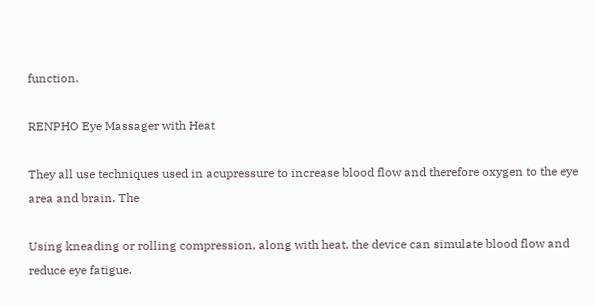function.

RENPHO Eye Massager with Heat

They all use techniques used in acupressure to increase blood flow and therefore oxygen to the eye area and brain. The

Using kneading or rolling compression, along with heat, the device can simulate blood flow and reduce eye fatigue.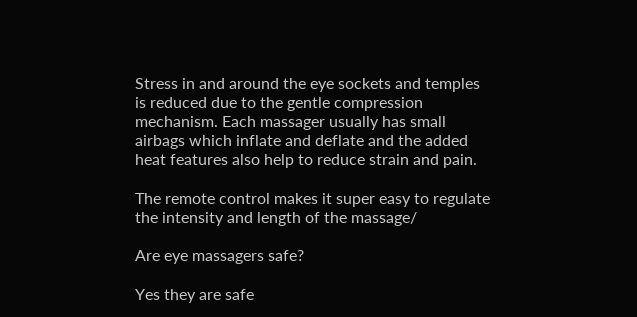Stress in and around the eye sockets and temples is reduced due to the gentle compression mechanism. Each massager usually has small airbags which inflate and deflate and the added heat features also help to reduce strain and pain.

The remote control makes it super easy to regulate the intensity and length of the massage/

Are eye massagers safe?

Yes they are safe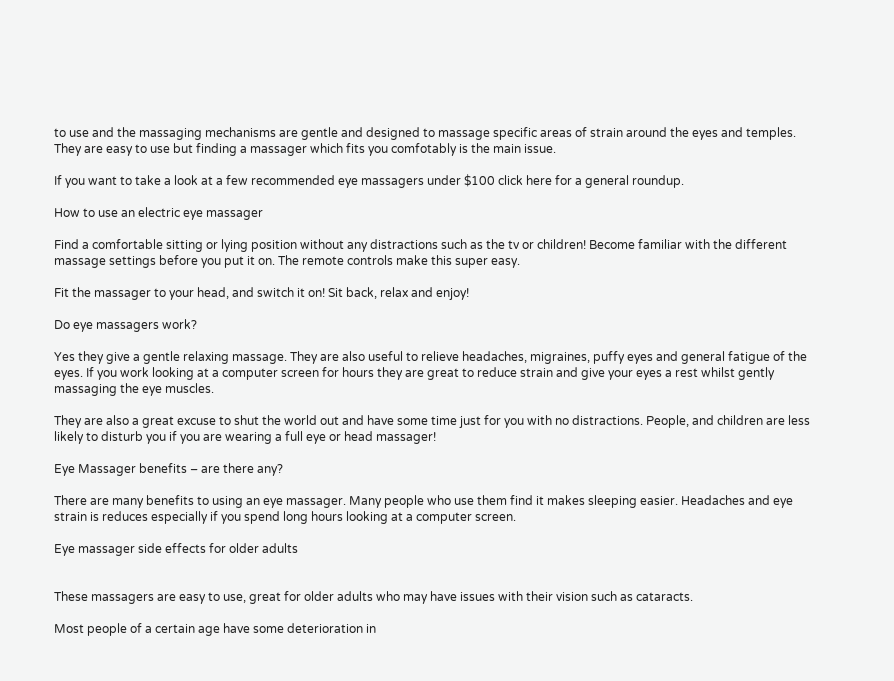to use and the massaging mechanisms are gentle and designed to massage specific areas of strain around the eyes and temples. They are easy to use but finding a massager which fits you comfotably is the main issue.

If you want to take a look at a few recommended eye massagers under $100 click here for a general roundup.

How to use an electric eye massager

Find a comfortable sitting or lying position without any distractions such as the tv or children! Become familiar with the different massage settings before you put it on. The remote controls make this super easy.

Fit the massager to your head, and switch it on! Sit back, relax and enjoy!

Do eye massagers work?

Yes they give a gentle relaxing massage. They are also useful to relieve headaches, migraines, puffy eyes and general fatigue of the eyes. If you work looking at a computer screen for hours they are great to reduce strain and give your eyes a rest whilst gently massaging the eye muscles.

They are also a great excuse to shut the world out and have some time just for you with no distractions. People, and children are less likely to disturb you if you are wearing a full eye or head massager!

Eye Massager benefits – are there any?

There are many benefits to using an eye massager. Many people who use them find it makes sleeping easier. Headaches and eye strain is reduces especially if you spend long hours looking at a computer screen.

Eye massager side effects for older adults


These massagers are easy to use, great for older adults who may have issues with their vision such as cataracts.

Most people of a certain age have some deterioration in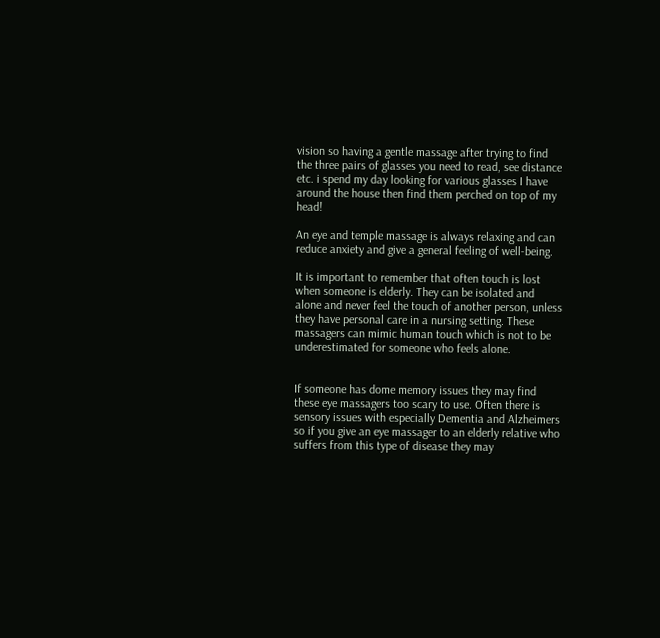vision so having a gentle massage after trying to find the three pairs of glasses you need to read, see distance etc. i spend my day looking for various glasses I have around the house then find them perched on top of my head!

An eye and temple massage is always relaxing and can reduce anxiety and give a general feeling of well-being.

It is important to remember that often touch is lost when someone is elderly. They can be isolated and alone and never feel the touch of another person, unless they have personal care in a nursing setting. These massagers can mimic human touch which is not to be underestimated for someone who feels alone.


If someone has dome memory issues they may find these eye massagers too scary to use. Often there is sensory issues with especially Dementia and Alzheimers so if you give an eye massager to an elderly relative who suffers from this type of disease they may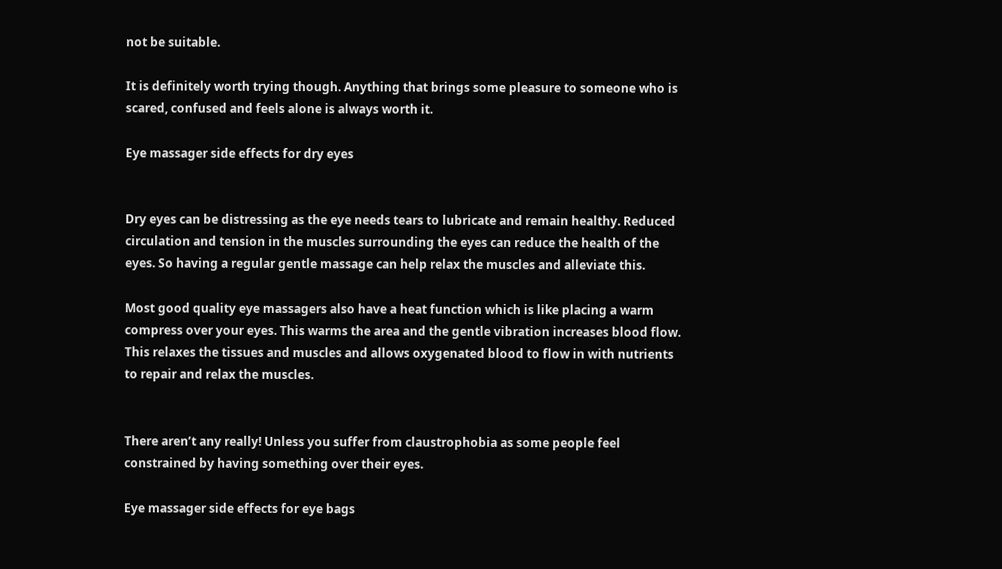not be suitable.

It is definitely worth trying though. Anything that brings some pleasure to someone who is scared, confused and feels alone is always worth it.

Eye massager side effects for dry eyes


Dry eyes can be distressing as the eye needs tears to lubricate and remain healthy. Reduced circulation and tension in the muscles surrounding the eyes can reduce the health of the eyes. So having a regular gentle massage can help relax the muscles and alleviate this.

Most good quality eye massagers also have a heat function which is like placing a warm compress over your eyes. This warms the area and the gentle vibration increases blood flow. This relaxes the tissues and muscles and allows oxygenated blood to flow in with nutrients to repair and relax the muscles.


There aren’t any really! Unless you suffer from claustrophobia as some people feel constrained by having something over their eyes.

Eye massager side effects for eye bags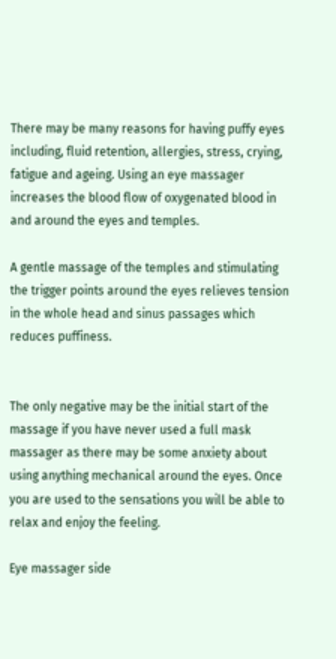There may be many reasons for having puffy eyes including, fluid retention, allergies, stress, crying, fatigue and ageing. Using an eye massager increases the blood flow of oxygenated blood in and around the eyes and temples.

A gentle massage of the temples and stimulating the trigger points around the eyes relieves tension in the whole head and sinus passages which reduces puffiness.


The only negative may be the initial start of the massage if you have never used a full mask massager as there may be some anxiety about using anything mechanical around the eyes. Once you are used to the sensations you will be able to relax and enjoy the feeling.

Eye massager side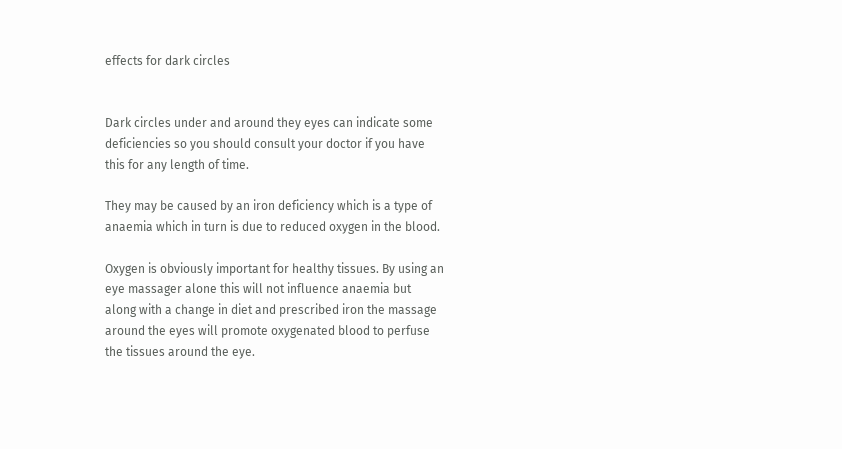effects for dark circles


Dark circles under and around they eyes can indicate some deficiencies so you should consult your doctor if you have this for any length of time.

They may be caused by an iron deficiency which is a type of anaemia which in turn is due to reduced oxygen in the blood.

Oxygen is obviously important for healthy tissues. By using an eye massager alone this will not influence anaemia but along with a change in diet and prescribed iron the massage around the eyes will promote oxygenated blood to perfuse the tissues around the eye.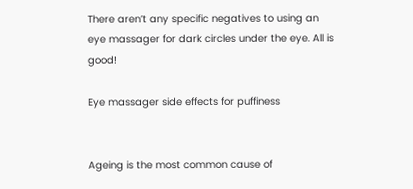There aren’t any specific negatives to using an eye massager for dark circles under the eye. All is good!

Eye massager side effects for puffiness


Ageing is the most common cause of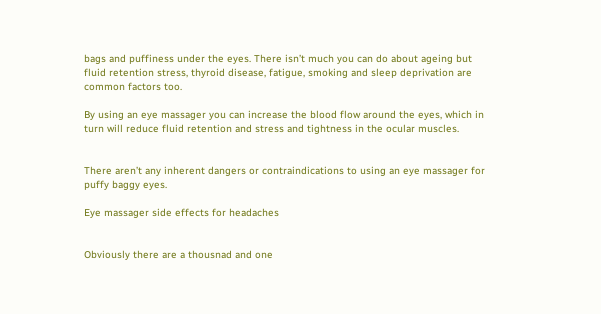bags and puffiness under the eyes. There isn’t much you can do about ageing but fluid retention stress, thyroid disease, fatigue, smoking and sleep deprivation are common factors too.

By using an eye massager you can increase the blood flow around the eyes, which in turn will reduce fluid retention and stress and tightness in the ocular muscles.


There aren’t any inherent dangers or contraindications to using an eye massager for puffy baggy eyes.

Eye massager side effects for headaches


Obviously there are a thousnad and one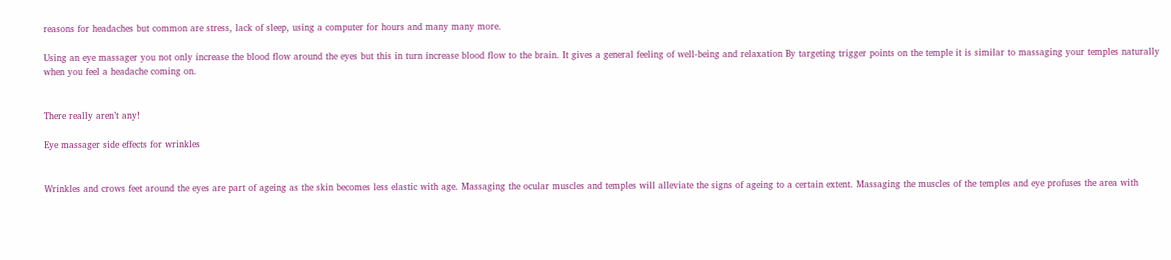reasons for headaches but common are stress, lack of sleep, using a computer for hours and many many more.

Using an eye massager you not only increase the blood flow around the eyes but this in turn increase blood flow to the brain. It gives a general feeling of well-being and relaxation By targeting trigger points on the temple it is similar to massaging your temples naturally when you feel a headache coming on.


There really aren’t any!

Eye massager side effects for wrinkles


Wrinkles and crows feet around the eyes are part of ageing as the skin becomes less elastic with age. Massaging the ocular muscles and temples will alleviate the signs of ageing to a certain extent. Massaging the muscles of the temples and eye profuses the area with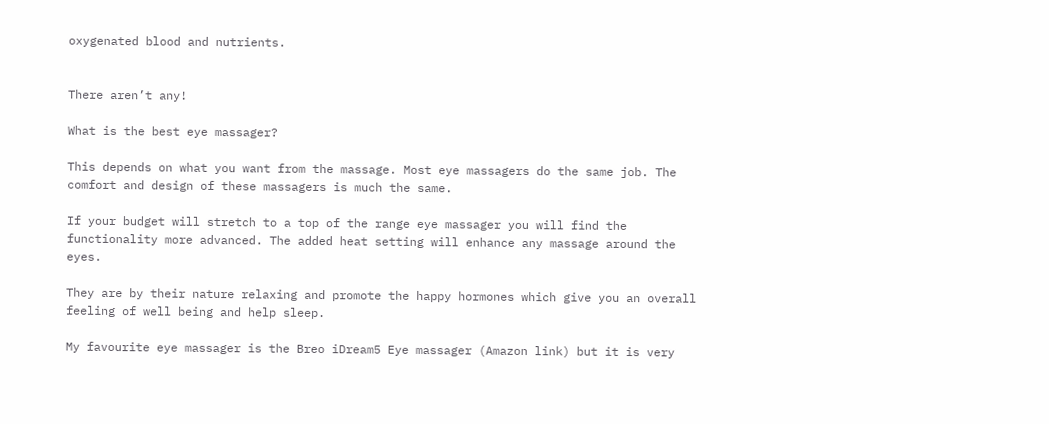oxygenated blood and nutrients.


There aren’t any!

What is the best eye massager?

This depends on what you want from the massage. Most eye massagers do the same job. The comfort and design of these massagers is much the same.

If your budget will stretch to a top of the range eye massager you will find the functionality more advanced. The added heat setting will enhance any massage around the eyes.

They are by their nature relaxing and promote the happy hormones which give you an overall feeling of well being and help sleep.

My favourite eye massager is the Breo iDream5 Eye massager (Amazon link) but it is very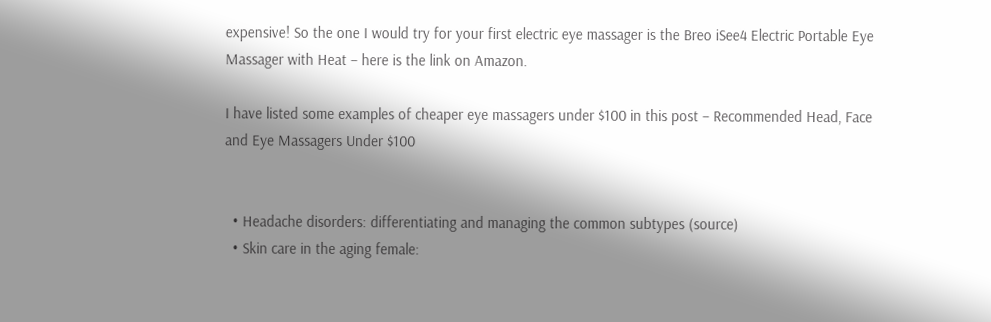expensive! So the one I would try for your first electric eye massager is the Breo iSee4 Electric Portable Eye Massager with Heat – here is the link on Amazon.

I have listed some examples of cheaper eye massagers under $100 in this post – Recommended Head, Face and Eye Massagers Under $100


  • Headache disorders: differentiating and managing the common subtypes (source)
  • Skin care in the aging female: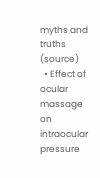myths and truths (source)
  • Effect of ocular massage on intraocular pressure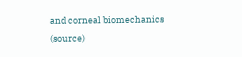and corneal biomechanics (source)